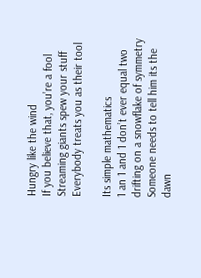Hungry like the wind
If you believe that, you’re a fool
Streaming giants spew your stuff
Everybody treats you as their tool

Its simple mathematics
1 an 1 and 1 don’t ever equal two
drifting on a snowflake of symmetry
Someone needs to tell him its the dawn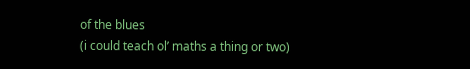of the blues
(i could teach ol’ maths a thing or two)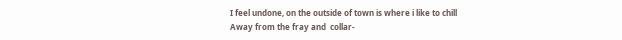I feel undone, on the outside of town is where i like to chill
Away from the fray and  collar-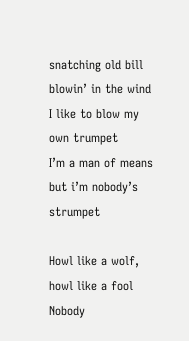snatching old bill
blowin’ in the wind I like to blow my own trumpet
I’m a man of means but i’m nobody’s strumpet

Howl like a wolf, howl like a fool
Nobody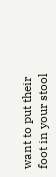want to put their foot in your stool